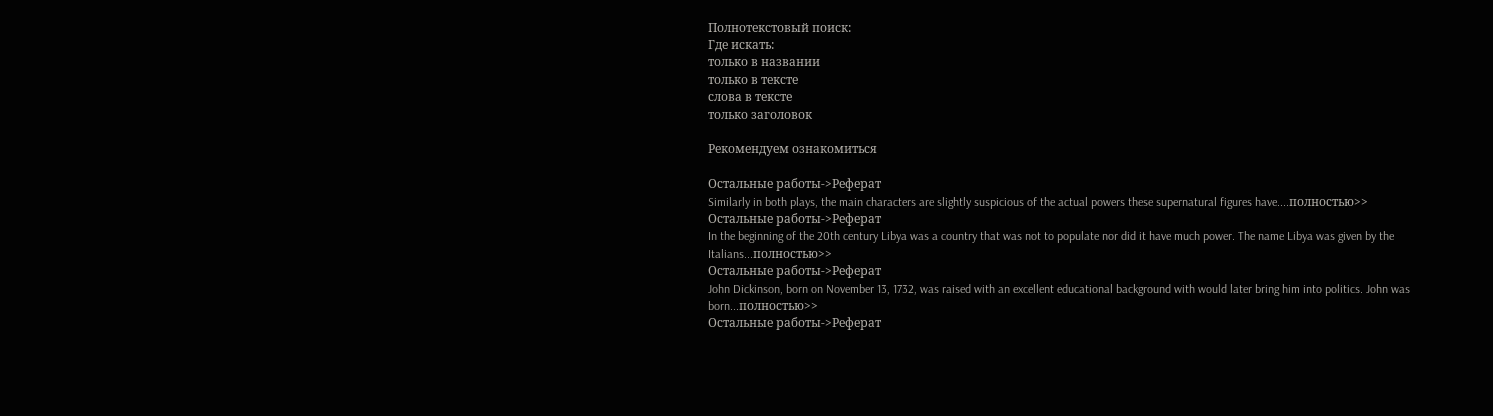Полнотекстовый поиск:
Где искать:
только в названии
только в тексте
слова в тексте
только заголовок

Рекомендуем ознакомиться

Остальные работы->Реферат
Similarly in both plays, the main characters are slightly suspicious of the actual powers these supernatural figures have....полностью>>
Остальные работы->Реферат
In the beginning of the 20th century Libya was a country that was not to populate nor did it have much power. The name Libya was given by the Italians...полностью>>
Остальные работы->Реферат
John Dickinson, born on November 13, 1732, was raised with an excellent educational background with would later bring him into politics. John was born...полностью>>
Остальные работы->Реферат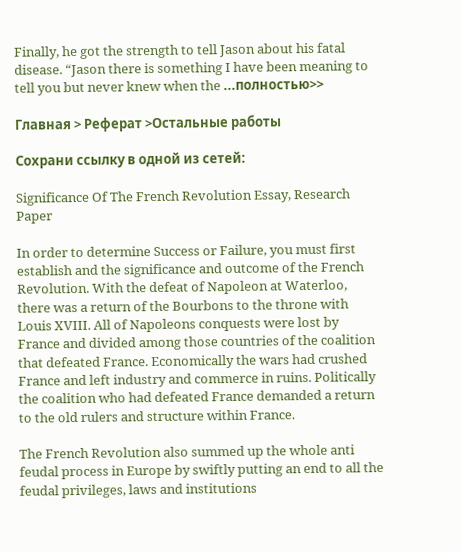Finally, he got the strength to tell Jason about his fatal disease. “Jason there is something I have been meaning to tell you but never knew when the ...полностью>>

Главная > Реферат >Остальные работы

Сохрани ссылку в одной из сетей:

Significance Of The French Revolution Essay, Research Paper

In order to determine Success or Failure, you must first establish and the significance and outcome of the French Revolution. With the defeat of Napoleon at Waterloo, there was a return of the Bourbons to the throne with Louis XVIII. All of Napoleons conquests were lost by France and divided among those countries of the coalition that defeated France. Economically the wars had crushed France and left industry and commerce in ruins. Politically the coalition who had defeated France demanded a return to the old rulers and structure within France.

The French Revolution also summed up the whole anti feudal process in Europe by swiftly putting an end to all the feudal privileges, laws and institutions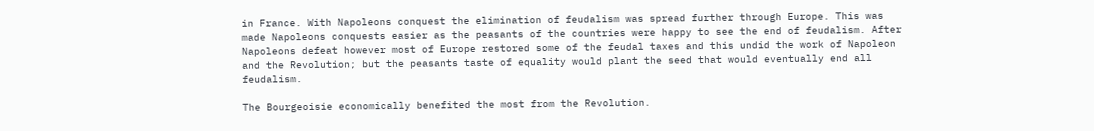in France. With Napoleons conquest the elimination of feudalism was spread further through Europe. This was made Napoleons conquests easier as the peasants of the countries were happy to see the end of feudalism. After Napoleons defeat however most of Europe restored some of the feudal taxes and this undid the work of Napoleon and the Revolution; but the peasants taste of equality would plant the seed that would eventually end all feudalism.

The Bourgeoisie economically benefited the most from the Revolution.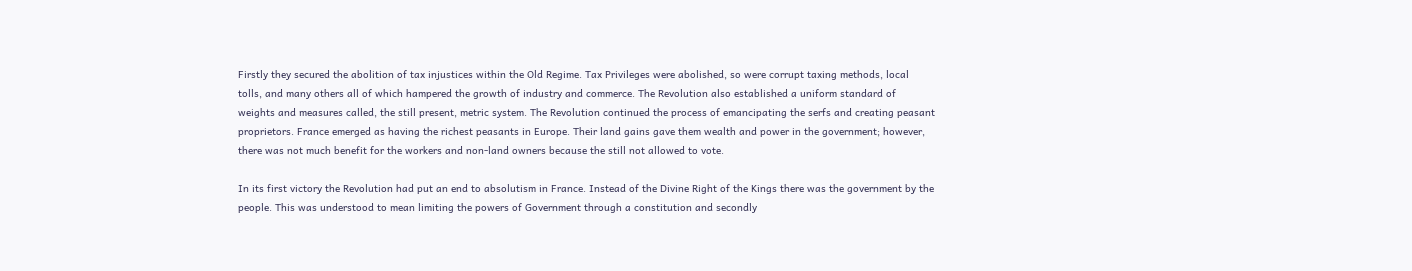Firstly they secured the abolition of tax injustices within the Old Regime. Tax Privileges were abolished, so were corrupt taxing methods, local tolls, and many others all of which hampered the growth of industry and commerce. The Revolution also established a uniform standard of weights and measures called, the still present, metric system. The Revolution continued the process of emancipating the serfs and creating peasant proprietors. France emerged as having the richest peasants in Europe. Their land gains gave them wealth and power in the government; however, there was not much benefit for the workers and non-land owners because the still not allowed to vote.

In its first victory the Revolution had put an end to absolutism in France. Instead of the Divine Right of the Kings there was the government by the people. This was understood to mean limiting the powers of Government through a constitution and secondly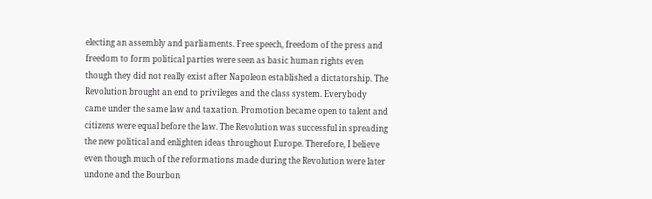electing an assembly and parliaments. Free speech, freedom of the press and freedom to form political parties were seen as basic human rights even though they did not really exist after Napoleon established a dictatorship. The Revolution brought an end to privileges and the class system. Everybody came under the same law and taxation. Promotion became open to talent and citizens were equal before the law. The Revolution was successful in spreading the new political and enlighten ideas throughout Europe. Therefore, I believe even though much of the reformations made during the Revolution were later undone and the Bourbon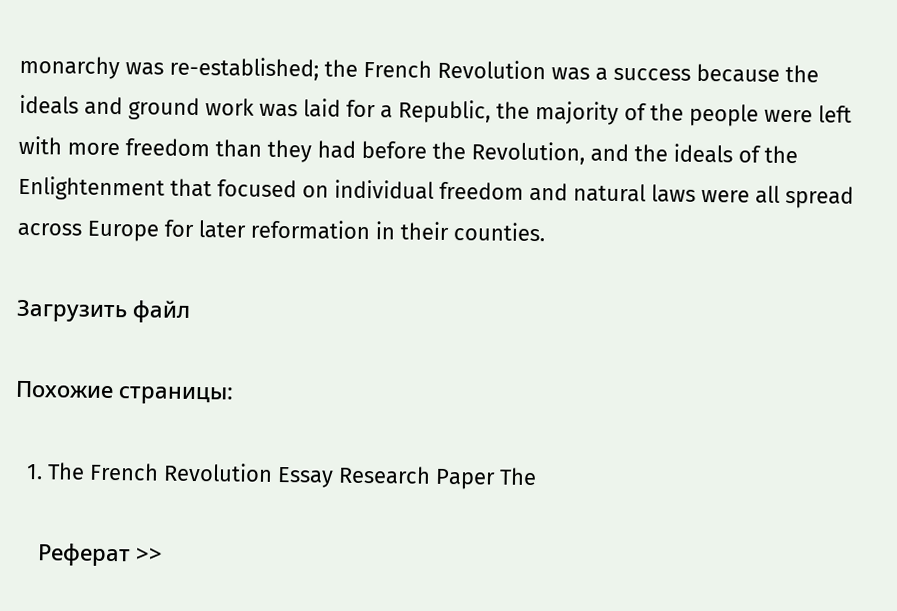monarchy was re-established; the French Revolution was a success because the ideals and ground work was laid for a Republic, the majority of the people were left with more freedom than they had before the Revolution, and the ideals of the Enlightenment that focused on individual freedom and natural laws were all spread across Europe for later reformation in their counties.

Загрузить файл

Похожие страницы:

  1. The French Revolution Essay Research Paper The

    Реферат >>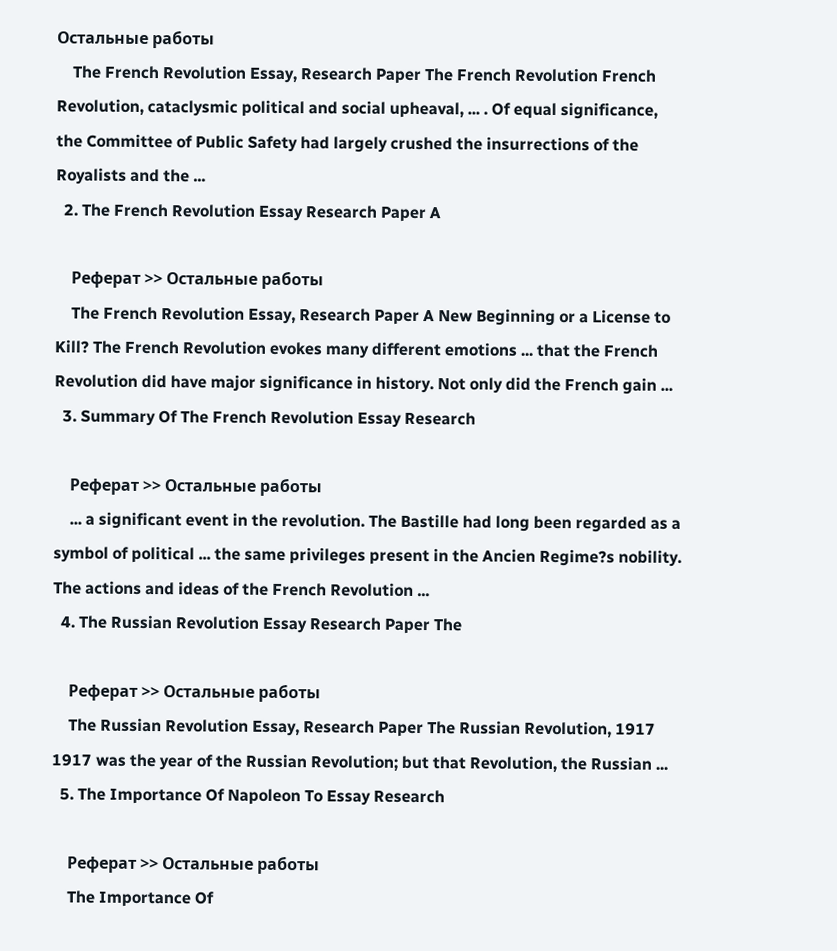Остальные работы
    The French Revolution Essay, Research Paper The French Revolution French Revolution, cataclysmic political and social upheaval, ... . Of equal significance, the Committee of Public Safety had largely crushed the insurrections of the Royalists and the ...
  2. The French Revolution Essay Research Paper A

    Реферат >> Остальные работы
    The French Revolution Essay, Research Paper A New Beginning or a License to Kill? The French Revolution evokes many different emotions ... that the French Revolution did have major significance in history. Not only did the French gain ...
  3. Summary Of The French Revolution Essay Research

    Реферат >> Остальные работы
    ... a significant event in the revolution. The Bastille had long been regarded as a symbol of political ... the same privileges present in the Ancien Regime?s nobility. The actions and ideas of the French Revolution ...
  4. The Russian Revolution Essay Research Paper The

    Реферат >> Остальные работы
    The Russian Revolution Essay, Research Paper The Russian Revolution, 1917 1917 was the year of the Russian Revolution; but that Revolution, the Russian ...
  5. The Importance Of Napoleon To Essay Research

    Реферат >> Остальные работы
    The Importance Of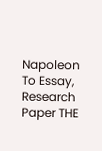Napoleon To Essay, Research Paper THE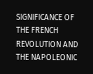SIGNIFICANCE OF THE FRENCH REVOLUTION AND THE NAPOLEONIC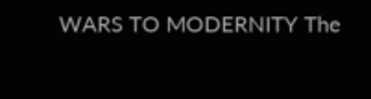WARS TO MODERNITY The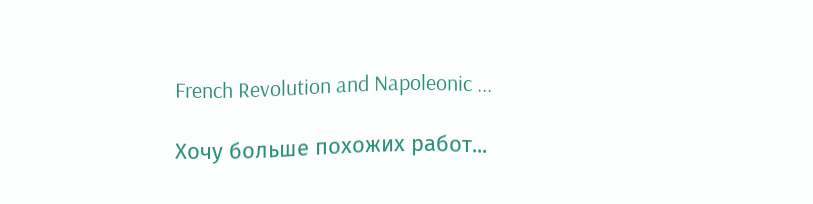French Revolution and Napoleonic ...

Хочу больше похожих работ...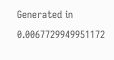Generated in 0.0067729949951172